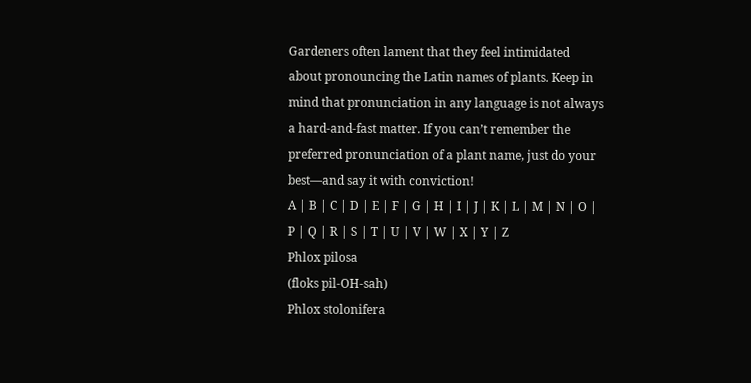Gardeners often lament that they feel intimidated about pronouncing the Latin names of plants. Keep in mind that pronunciation in any language is not always a hard-and-fast matter. If you can’t remember the preferred pronunciation of a plant name, just do your best—and say it with conviction!
A | B | C | D | E | F | G | H | I | J | K | L | M | N | O | P | Q | R | S | T | U | V | W | X | Y | Z
Phlox pilosa
(floks pil-OH-sah)
Phlox stolonifera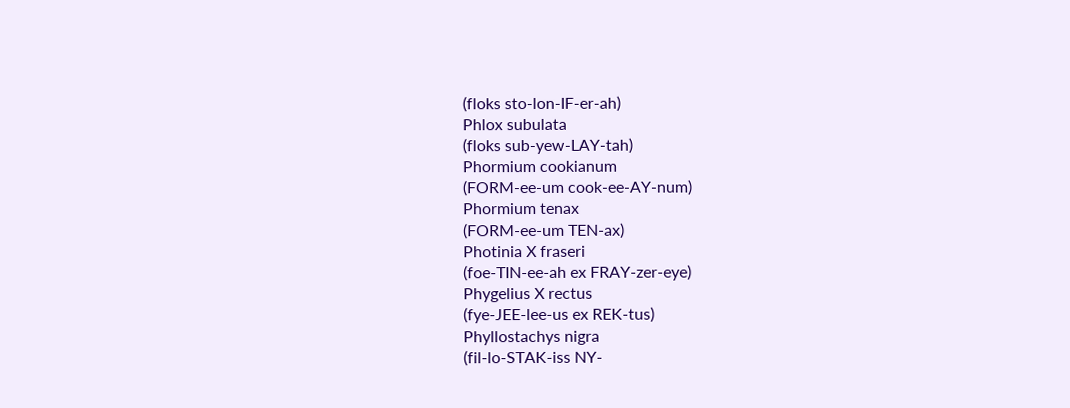(floks sto-lon-IF-er-ah)
Phlox subulata
(floks sub-yew-LAY-tah)
Phormium cookianum
(FORM-ee-um cook-ee-AY-num)
Phormium tenax
(FORM-ee-um TEN-ax)
Photinia X fraseri
(foe-TIN-ee-ah ex FRAY-zer-eye)
Phygelius X rectus
(fye-JEE-lee-us ex REK-tus)
Phyllostachys nigra
(fil-lo-STAK-iss NY-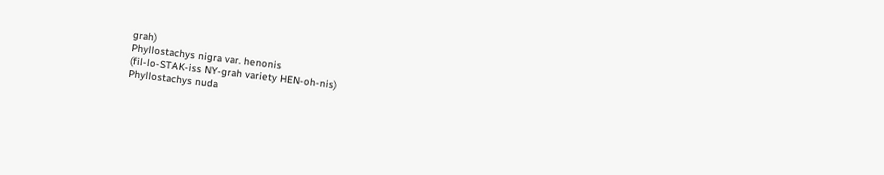grah)
Phyllostachys nigra var. henonis
(fil-lo-STAK-iss NY-grah variety HEN-oh-nis)
Phyllostachys nuda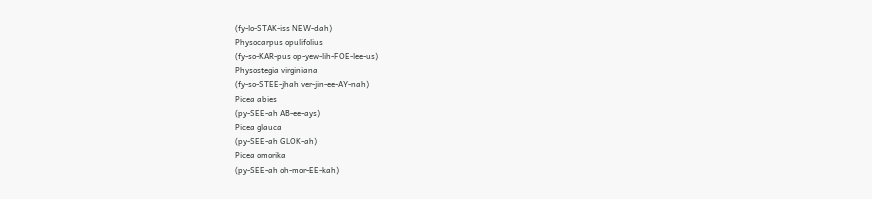(fy-lo-STAK-iss NEW-dah)
Physocarpus opulifolius
(fy-so-KAR-pus op-yew-lih-FOE-lee-us)
Physostegia virginiana
(fy-so-STEE-jhah ver-jin-ee-AY-nah)
Picea abies
(py-SEE-ah AB-ee-ays)
Picea glauca
(py-SEE-ah GLOK-ah)
Picea omorika
(py-SEE-ah oh-mor-EE-kah)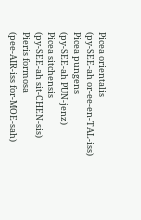Picea orientalis
(py-SEE-ah or-ee-en-TAL-iss)
Picea pungens
(py-SEE-ah PUN-jenz)
Picea sitchensis
(py-SEE-ah sit-CHEN-sis)
Pieris formosa
(pee-AIR-iss for-MOE-sah)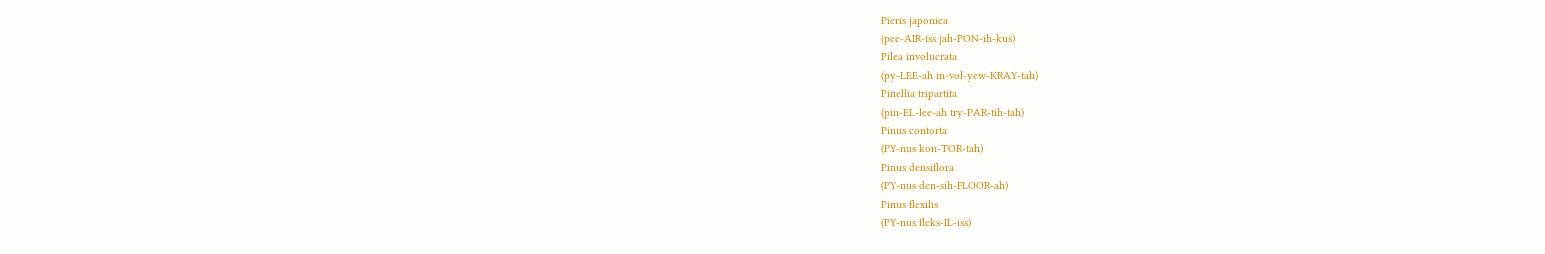Pieris japonica
(pee-AIR-iss jah-PON-ih-kus)
Pilea involucrata
(py-LEE-ah in-vol-yew-KRAY-tah)
Pinellia tripartita
(pin-EL-lee-ah try-PAR-tih-tah)
Pinus contorta
(PY-nus kon-TOR-tah)
Pinus densiflora
(PY-nus den-sih-FLOOR-ah)
Pinus flexilis
(PY-nus fleks-IL-iss)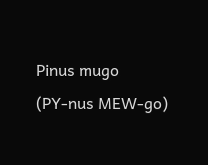Pinus mugo
(PY-nus MEW-go)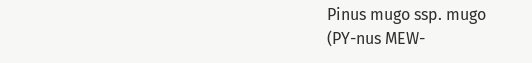Pinus mugo ssp. mugo
(PY-nus MEW-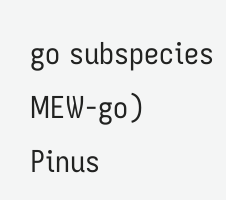go subspecies MEW-go)
Pinus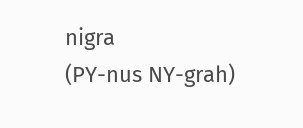nigra
(PY-nus NY-grah)